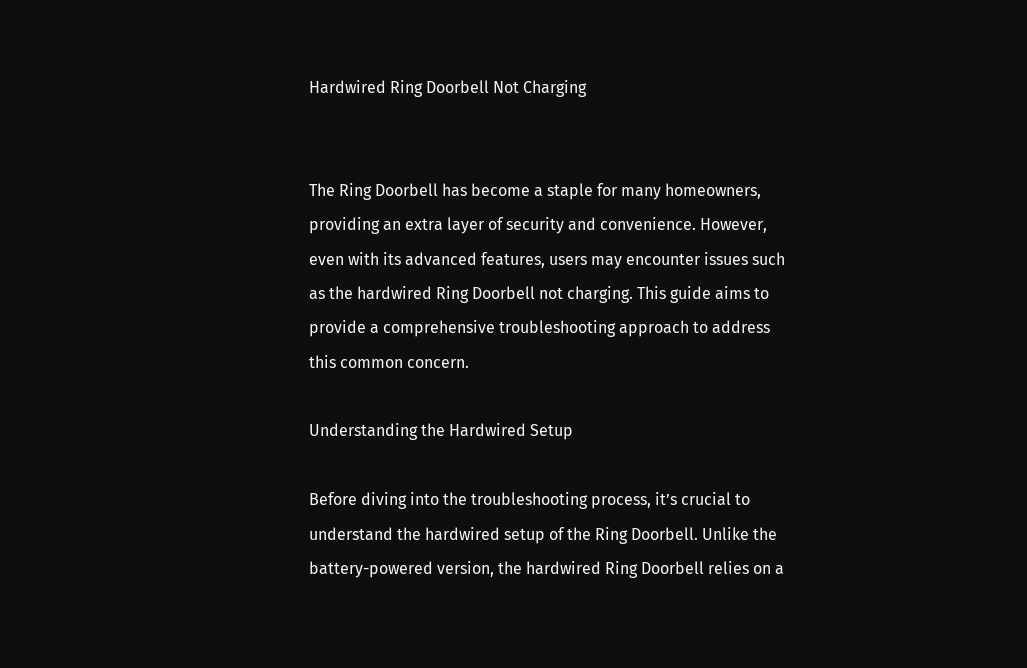Hardwired Ring Doorbell Not Charging


The Ring Doorbell has become a staple for many homeowners, providing an extra layer of security and convenience. However, even with its advanced features, users may encounter issues such as the hardwired Ring Doorbell not charging. This guide aims to provide a comprehensive troubleshooting approach to address this common concern.

Understanding the Hardwired Setup

Before diving into the troubleshooting process, it’s crucial to understand the hardwired setup of the Ring Doorbell. Unlike the battery-powered version, the hardwired Ring Doorbell relies on a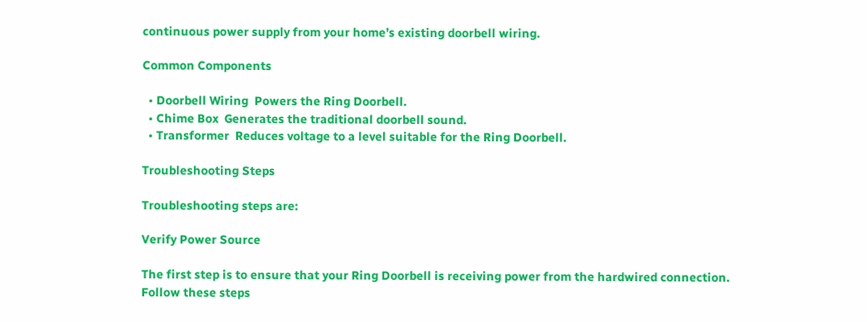continuous power supply from your home’s existing doorbell wiring.

Common Components

  • Doorbell Wiring  Powers the Ring Doorbell.
  • Chime Box  Generates the traditional doorbell sound.
  • Transformer  Reduces voltage to a level suitable for the Ring Doorbell.

Troubleshooting Steps

Troubleshooting steps are:

Verify Power Source

The first step is to ensure that your Ring Doorbell is receiving power from the hardwired connection. Follow these steps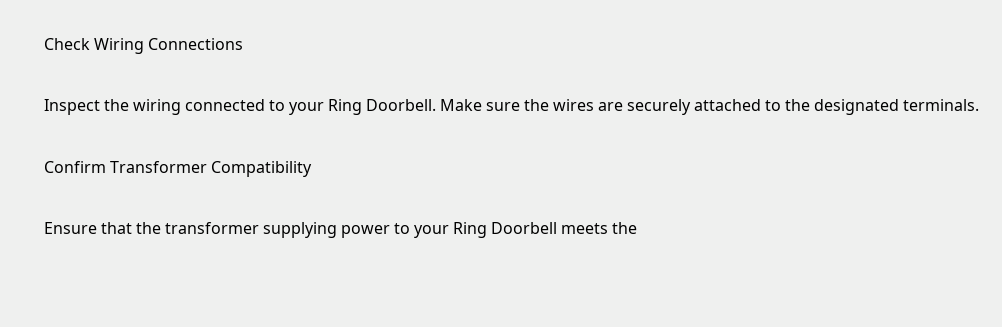Check Wiring Connections

Inspect the wiring connected to your Ring Doorbell. Make sure the wires are securely attached to the designated terminals.

Confirm Transformer Compatibility

Ensure that the transformer supplying power to your Ring Doorbell meets the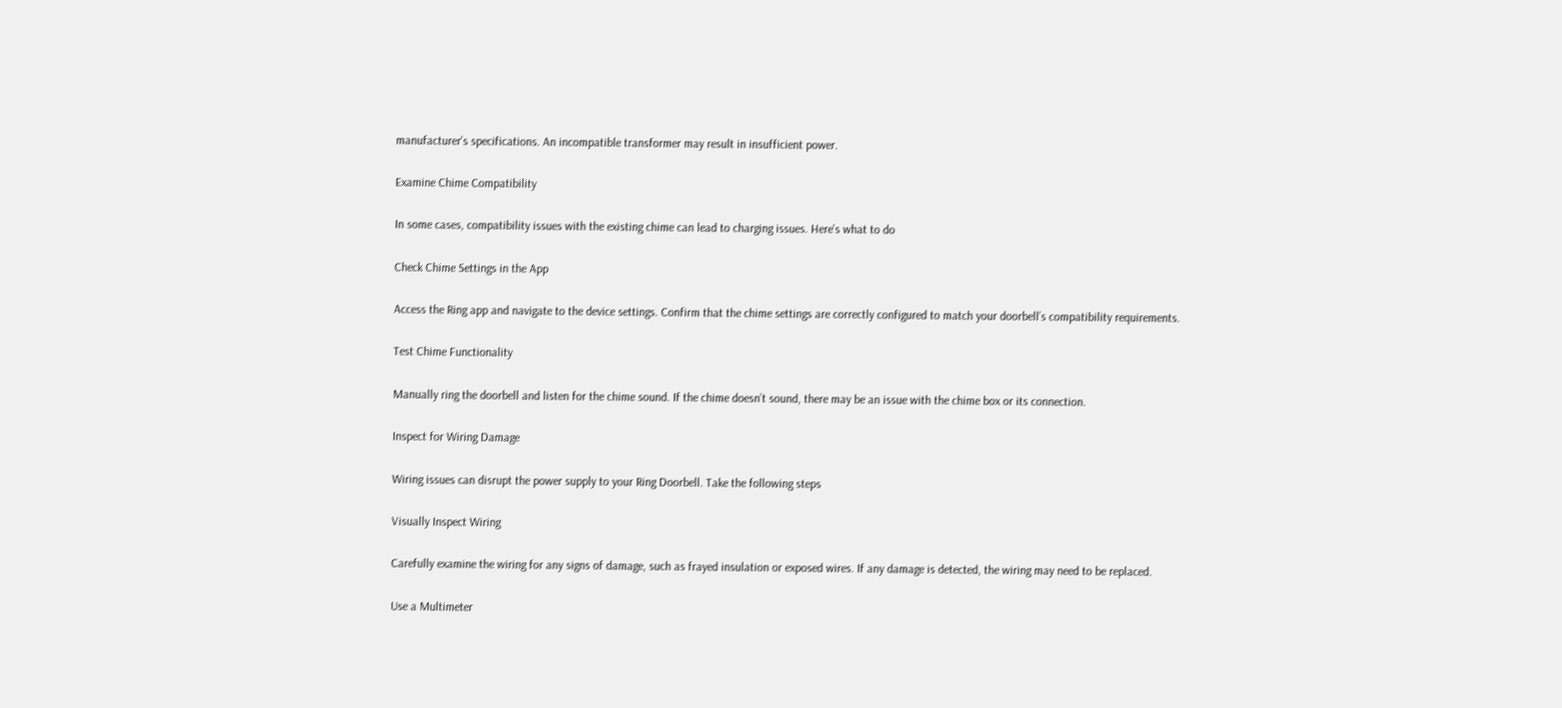manufacturer’s specifications. An incompatible transformer may result in insufficient power.

Examine Chime Compatibility

In some cases, compatibility issues with the existing chime can lead to charging issues. Here’s what to do

Check Chime Settings in the App

Access the Ring app and navigate to the device settings. Confirm that the chime settings are correctly configured to match your doorbell’s compatibility requirements.

Test Chime Functionality

Manually ring the doorbell and listen for the chime sound. If the chime doesn’t sound, there may be an issue with the chime box or its connection.

Inspect for Wiring Damage

Wiring issues can disrupt the power supply to your Ring Doorbell. Take the following steps

Visually Inspect Wiring

Carefully examine the wiring for any signs of damage, such as frayed insulation or exposed wires. If any damage is detected, the wiring may need to be replaced.

Use a Multimeter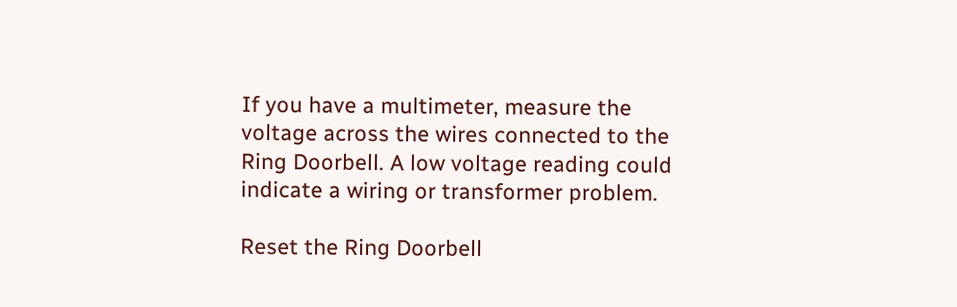If you have a multimeter, measure the voltage across the wires connected to the Ring Doorbell. A low voltage reading could indicate a wiring or transformer problem.

Reset the Ring Doorbell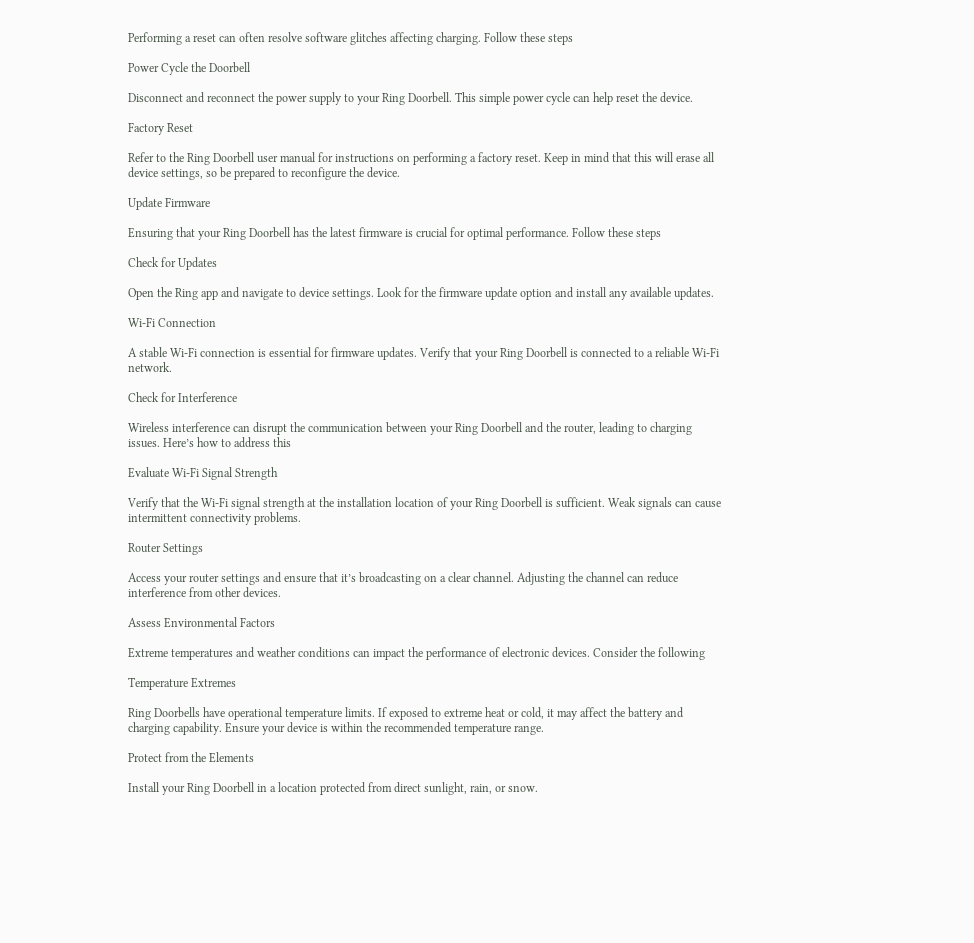Performing a reset can often resolve software glitches affecting charging. Follow these steps

Power Cycle the Doorbell

Disconnect and reconnect the power supply to your Ring Doorbell. This simple power cycle can help reset the device.

Factory Reset

Refer to the Ring Doorbell user manual for instructions on performing a factory reset. Keep in mind that this will erase all device settings, so be prepared to reconfigure the device.

Update Firmware

Ensuring that your Ring Doorbell has the latest firmware is crucial for optimal performance. Follow these steps

Check for Updates

Open the Ring app and navigate to device settings. Look for the firmware update option and install any available updates.

Wi-Fi Connection

A stable Wi-Fi connection is essential for firmware updates. Verify that your Ring Doorbell is connected to a reliable Wi-Fi network.

Check for Interference

Wireless interference can disrupt the communication between your Ring Doorbell and the router, leading to charging issues. Here’s how to address this

Evaluate Wi-Fi Signal Strength

Verify that the Wi-Fi signal strength at the installation location of your Ring Doorbell is sufficient. Weak signals can cause intermittent connectivity problems.

Router Settings

Access your router settings and ensure that it’s broadcasting on a clear channel. Adjusting the channel can reduce interference from other devices.

Assess Environmental Factors

Extreme temperatures and weather conditions can impact the performance of electronic devices. Consider the following

Temperature Extremes

Ring Doorbells have operational temperature limits. If exposed to extreme heat or cold, it may affect the battery and charging capability. Ensure your device is within the recommended temperature range.

Protect from the Elements

Install your Ring Doorbell in a location protected from direct sunlight, rain, or snow.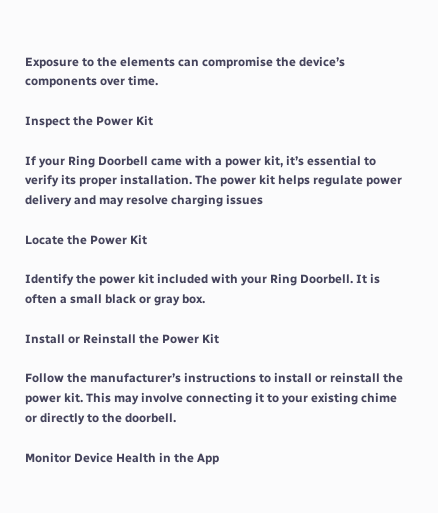Exposure to the elements can compromise the device’s components over time.

Inspect the Power Kit

If your Ring Doorbell came with a power kit, it’s essential to verify its proper installation. The power kit helps regulate power delivery and may resolve charging issues

Locate the Power Kit

Identify the power kit included with your Ring Doorbell. It is often a small black or gray box.

Install or Reinstall the Power Kit

Follow the manufacturer’s instructions to install or reinstall the power kit. This may involve connecting it to your existing chime or directly to the doorbell.

Monitor Device Health in the App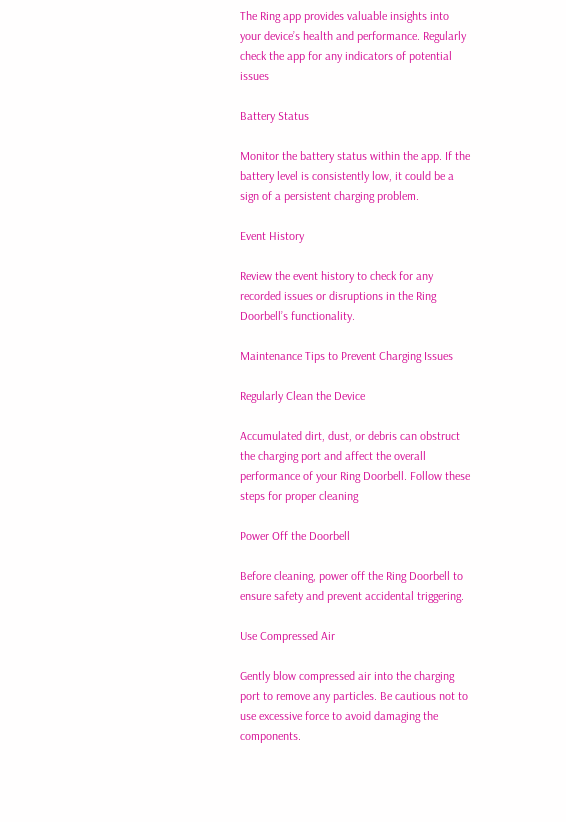The Ring app provides valuable insights into your device’s health and performance. Regularly check the app for any indicators of potential issues

Battery Status

Monitor the battery status within the app. If the battery level is consistently low, it could be a sign of a persistent charging problem.

Event History

Review the event history to check for any recorded issues or disruptions in the Ring Doorbell’s functionality.

Maintenance Tips to Prevent Charging Issues

Regularly Clean the Device

Accumulated dirt, dust, or debris can obstruct the charging port and affect the overall performance of your Ring Doorbell. Follow these steps for proper cleaning

Power Off the Doorbell

Before cleaning, power off the Ring Doorbell to ensure safety and prevent accidental triggering.

Use Compressed Air

Gently blow compressed air into the charging port to remove any particles. Be cautious not to use excessive force to avoid damaging the components.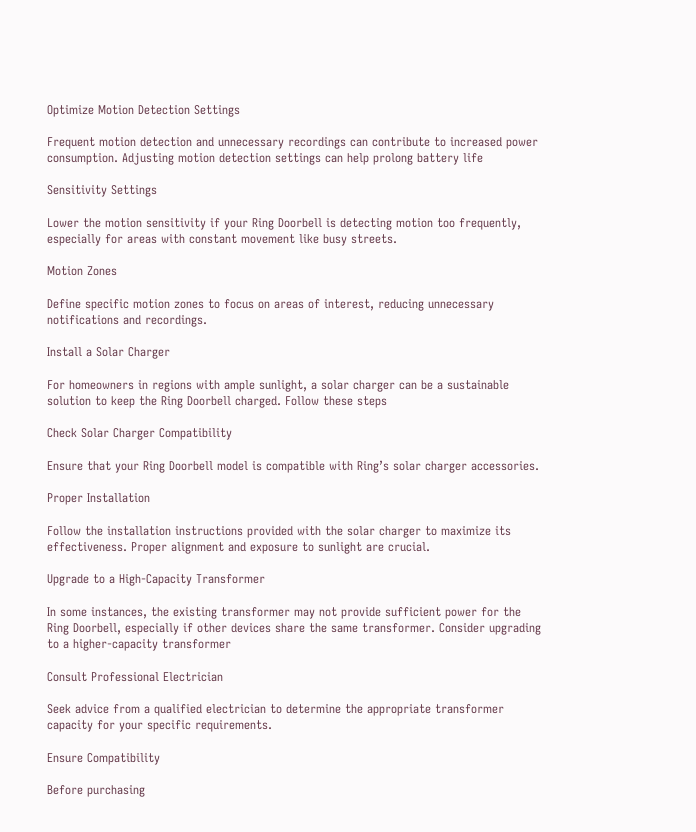Optimize Motion Detection Settings

Frequent motion detection and unnecessary recordings can contribute to increased power consumption. Adjusting motion detection settings can help prolong battery life

Sensitivity Settings

Lower the motion sensitivity if your Ring Doorbell is detecting motion too frequently, especially for areas with constant movement like busy streets.

Motion Zones

Define specific motion zones to focus on areas of interest, reducing unnecessary notifications and recordings.

Install a Solar Charger

For homeowners in regions with ample sunlight, a solar charger can be a sustainable solution to keep the Ring Doorbell charged. Follow these steps

Check Solar Charger Compatibility

Ensure that your Ring Doorbell model is compatible with Ring’s solar charger accessories.

Proper Installation

Follow the installation instructions provided with the solar charger to maximize its effectiveness. Proper alignment and exposure to sunlight are crucial.

Upgrade to a High-Capacity Transformer

In some instances, the existing transformer may not provide sufficient power for the Ring Doorbell, especially if other devices share the same transformer. Consider upgrading to a higher-capacity transformer

Consult Professional Electrician

Seek advice from a qualified electrician to determine the appropriate transformer capacity for your specific requirements.

Ensure Compatibility

Before purchasing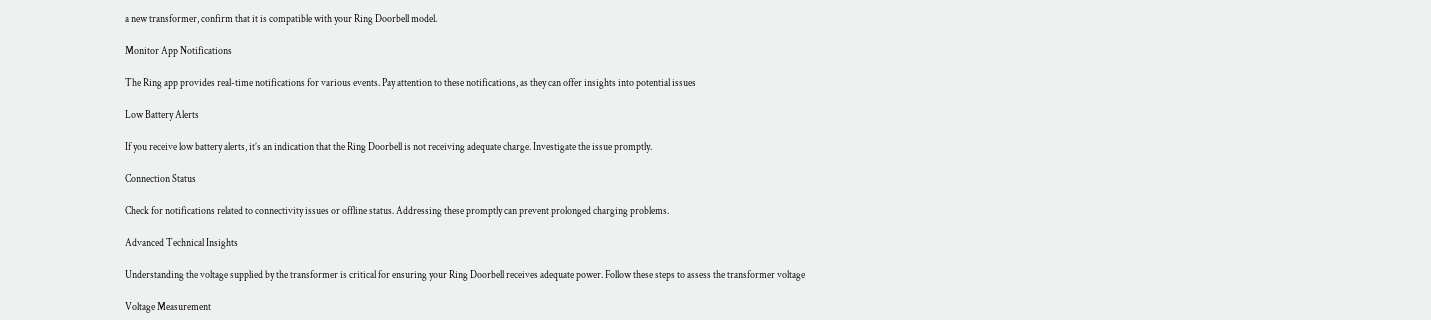a new transformer, confirm that it is compatible with your Ring Doorbell model.

Monitor App Notifications

The Ring app provides real-time notifications for various events. Pay attention to these notifications, as they can offer insights into potential issues

Low Battery Alerts

If you receive low battery alerts, it’s an indication that the Ring Doorbell is not receiving adequate charge. Investigate the issue promptly.

Connection Status

Check for notifications related to connectivity issues or offline status. Addressing these promptly can prevent prolonged charging problems.

Advanced Technical Insights

Understanding the voltage supplied by the transformer is critical for ensuring your Ring Doorbell receives adequate power. Follow these steps to assess the transformer voltage

Voltage Measurement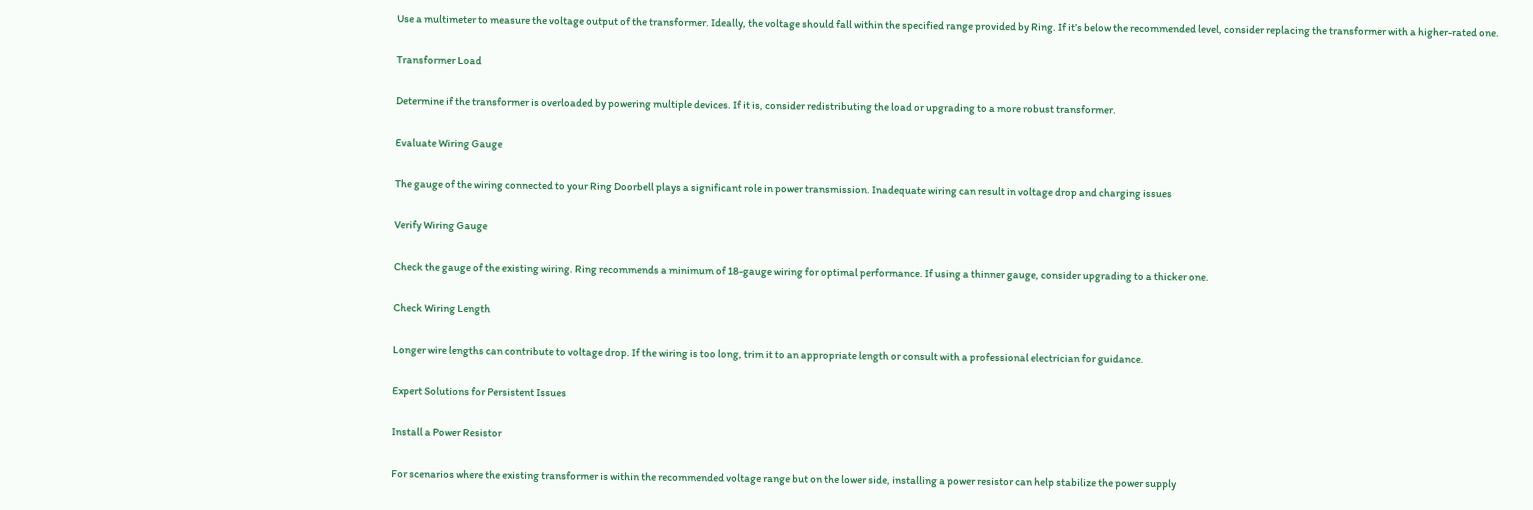Use a multimeter to measure the voltage output of the transformer. Ideally, the voltage should fall within the specified range provided by Ring. If it’s below the recommended level, consider replacing the transformer with a higher-rated one.

Transformer Load

Determine if the transformer is overloaded by powering multiple devices. If it is, consider redistributing the load or upgrading to a more robust transformer.

Evaluate Wiring Gauge

The gauge of the wiring connected to your Ring Doorbell plays a significant role in power transmission. Inadequate wiring can result in voltage drop and charging issues

Verify Wiring Gauge

Check the gauge of the existing wiring. Ring recommends a minimum of 18-gauge wiring for optimal performance. If using a thinner gauge, consider upgrading to a thicker one.

Check Wiring Length

Longer wire lengths can contribute to voltage drop. If the wiring is too long, trim it to an appropriate length or consult with a professional electrician for guidance.

Expert Solutions for Persistent Issues

Install a Power Resistor

For scenarios where the existing transformer is within the recommended voltage range but on the lower side, installing a power resistor can help stabilize the power supply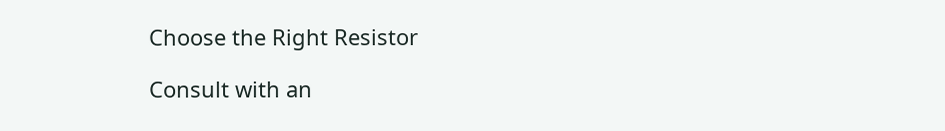Choose the Right Resistor

Consult with an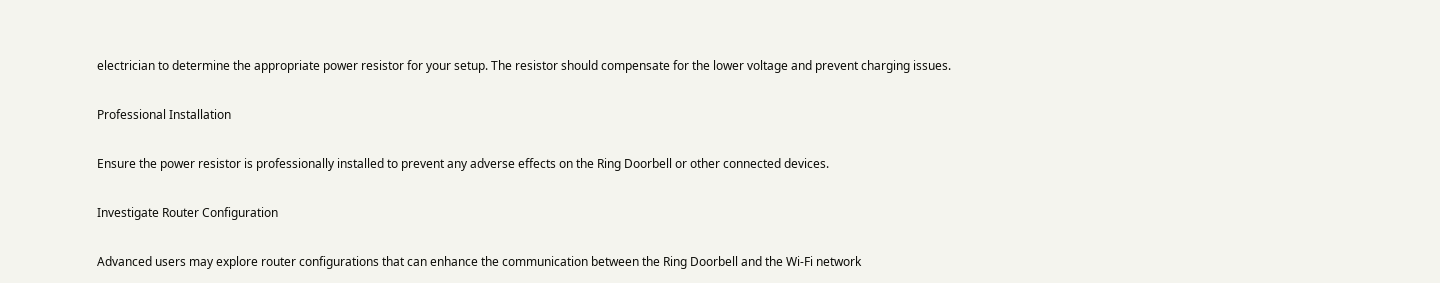electrician to determine the appropriate power resistor for your setup. The resistor should compensate for the lower voltage and prevent charging issues.

Professional Installation

Ensure the power resistor is professionally installed to prevent any adverse effects on the Ring Doorbell or other connected devices.

Investigate Router Configuration

Advanced users may explore router configurations that can enhance the communication between the Ring Doorbell and the Wi-Fi network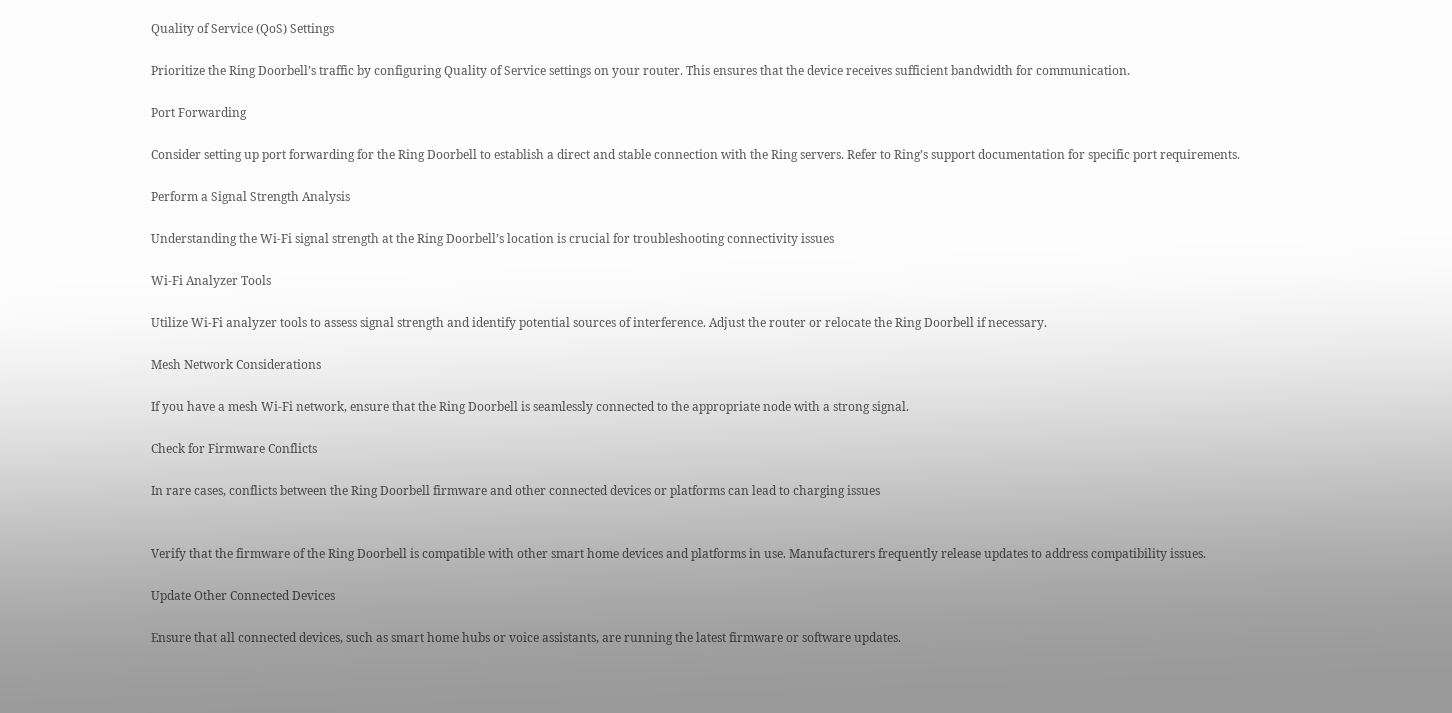Quality of Service (QoS) Settings

Prioritize the Ring Doorbell’s traffic by configuring Quality of Service settings on your router. This ensures that the device receives sufficient bandwidth for communication.

Port Forwarding

Consider setting up port forwarding for the Ring Doorbell to establish a direct and stable connection with the Ring servers. Refer to Ring’s support documentation for specific port requirements.

Perform a Signal Strength Analysis

Understanding the Wi-Fi signal strength at the Ring Doorbell’s location is crucial for troubleshooting connectivity issues

Wi-Fi Analyzer Tools

Utilize Wi-Fi analyzer tools to assess signal strength and identify potential sources of interference. Adjust the router or relocate the Ring Doorbell if necessary.

Mesh Network Considerations

If you have a mesh Wi-Fi network, ensure that the Ring Doorbell is seamlessly connected to the appropriate node with a strong signal.

Check for Firmware Conflicts

In rare cases, conflicts between the Ring Doorbell firmware and other connected devices or platforms can lead to charging issues


Verify that the firmware of the Ring Doorbell is compatible with other smart home devices and platforms in use. Manufacturers frequently release updates to address compatibility issues.

Update Other Connected Devices

Ensure that all connected devices, such as smart home hubs or voice assistants, are running the latest firmware or software updates.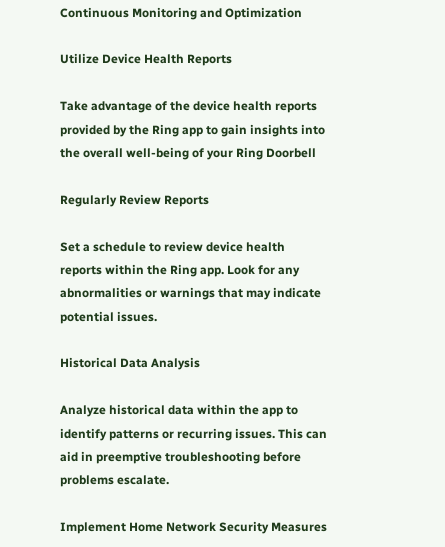Continuous Monitoring and Optimization

Utilize Device Health Reports

Take advantage of the device health reports provided by the Ring app to gain insights into the overall well-being of your Ring Doorbell

Regularly Review Reports

Set a schedule to review device health reports within the Ring app. Look for any abnormalities or warnings that may indicate potential issues.

Historical Data Analysis

Analyze historical data within the app to identify patterns or recurring issues. This can aid in preemptive troubleshooting before problems escalate.

Implement Home Network Security Measures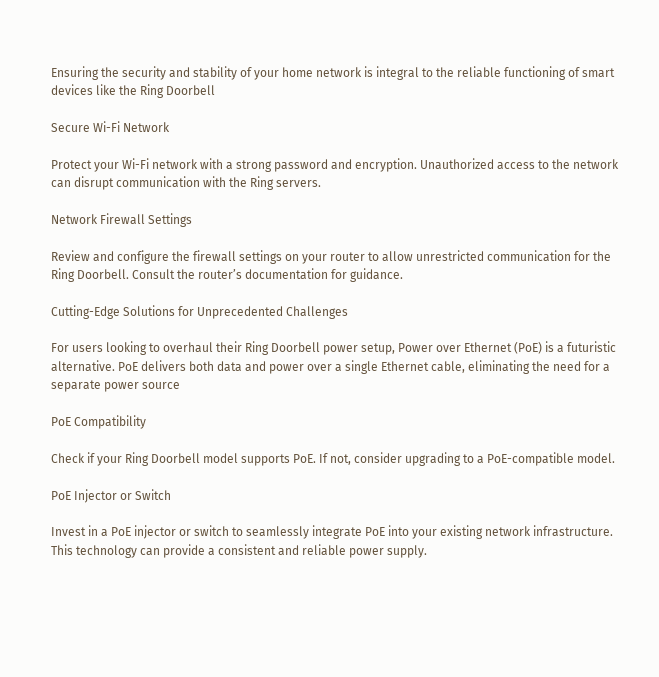Ensuring the security and stability of your home network is integral to the reliable functioning of smart devices like the Ring Doorbell

Secure Wi-Fi Network

Protect your Wi-Fi network with a strong password and encryption. Unauthorized access to the network can disrupt communication with the Ring servers.

Network Firewall Settings

Review and configure the firewall settings on your router to allow unrestricted communication for the Ring Doorbell. Consult the router’s documentation for guidance.

Cutting-Edge Solutions for Unprecedented Challenges

For users looking to overhaul their Ring Doorbell power setup, Power over Ethernet (PoE) is a futuristic alternative. PoE delivers both data and power over a single Ethernet cable, eliminating the need for a separate power source

PoE Compatibility

Check if your Ring Doorbell model supports PoE. If not, consider upgrading to a PoE-compatible model.

PoE Injector or Switch

Invest in a PoE injector or switch to seamlessly integrate PoE into your existing network infrastructure. This technology can provide a consistent and reliable power supply.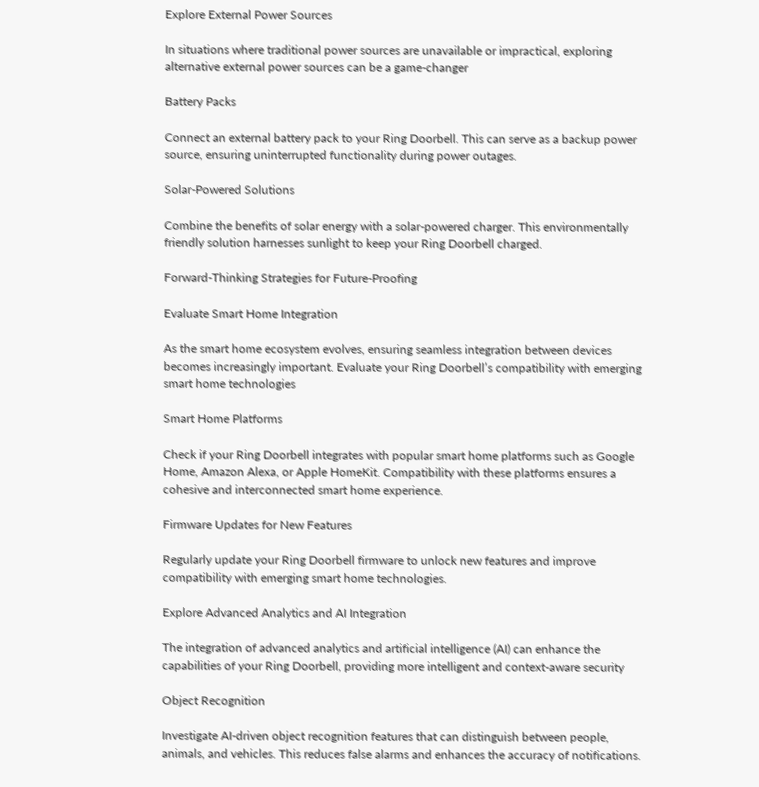Explore External Power Sources

In situations where traditional power sources are unavailable or impractical, exploring alternative external power sources can be a game-changer

Battery Packs

Connect an external battery pack to your Ring Doorbell. This can serve as a backup power source, ensuring uninterrupted functionality during power outages.

Solar-Powered Solutions

Combine the benefits of solar energy with a solar-powered charger. This environmentally friendly solution harnesses sunlight to keep your Ring Doorbell charged.

Forward-Thinking Strategies for Future-Proofing

Evaluate Smart Home Integration

As the smart home ecosystem evolves, ensuring seamless integration between devices becomes increasingly important. Evaluate your Ring Doorbell’s compatibility with emerging smart home technologies

Smart Home Platforms

Check if your Ring Doorbell integrates with popular smart home platforms such as Google Home, Amazon Alexa, or Apple HomeKit. Compatibility with these platforms ensures a cohesive and interconnected smart home experience.

Firmware Updates for New Features

Regularly update your Ring Doorbell firmware to unlock new features and improve compatibility with emerging smart home technologies.

Explore Advanced Analytics and AI Integration

The integration of advanced analytics and artificial intelligence (AI) can enhance the capabilities of your Ring Doorbell, providing more intelligent and context-aware security

Object Recognition

Investigate AI-driven object recognition features that can distinguish between people, animals, and vehicles. This reduces false alarms and enhances the accuracy of notifications.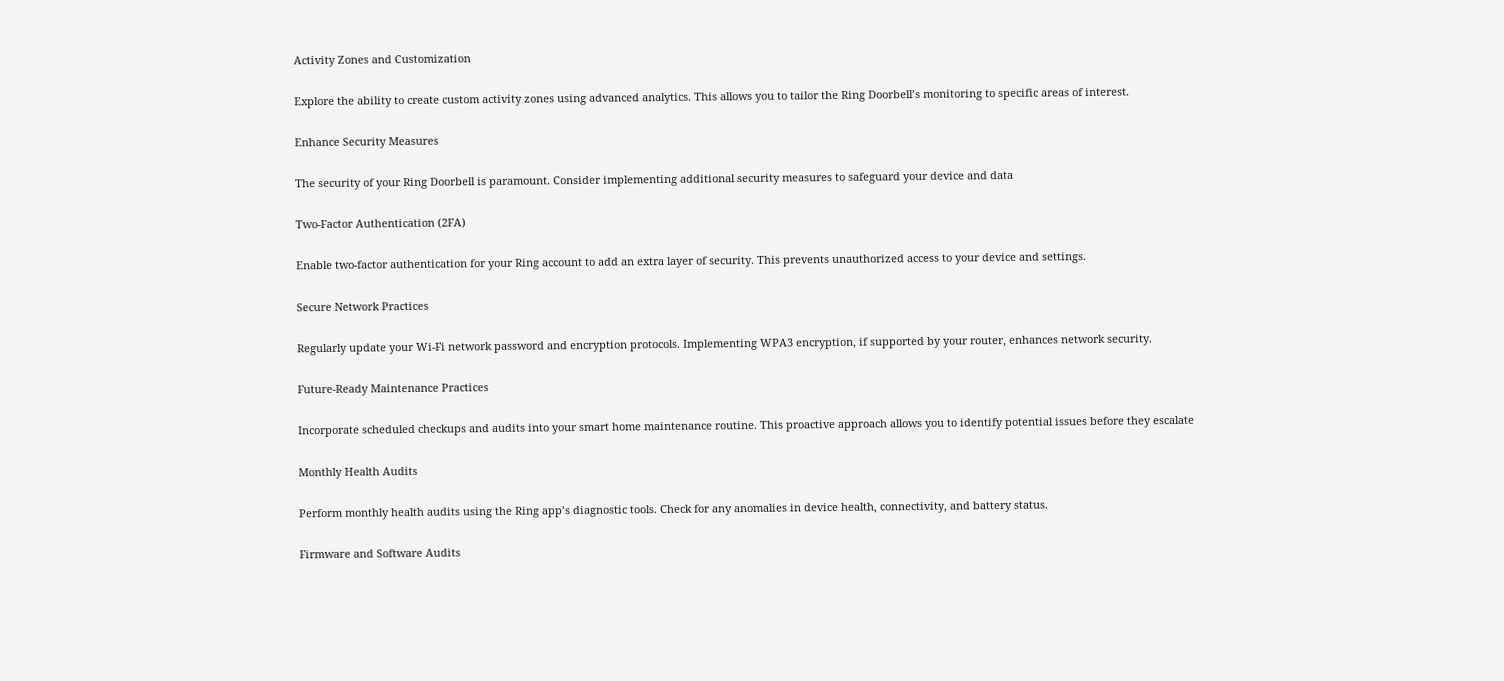Activity Zones and Customization

Explore the ability to create custom activity zones using advanced analytics. This allows you to tailor the Ring Doorbell’s monitoring to specific areas of interest.

Enhance Security Measures

The security of your Ring Doorbell is paramount. Consider implementing additional security measures to safeguard your device and data

Two-Factor Authentication (2FA)

Enable two-factor authentication for your Ring account to add an extra layer of security. This prevents unauthorized access to your device and settings.

Secure Network Practices

Regularly update your Wi-Fi network password and encryption protocols. Implementing WPA3 encryption, if supported by your router, enhances network security.

Future-Ready Maintenance Practices

Incorporate scheduled checkups and audits into your smart home maintenance routine. This proactive approach allows you to identify potential issues before they escalate

Monthly Health Audits

Perform monthly health audits using the Ring app’s diagnostic tools. Check for any anomalies in device health, connectivity, and battery status.

Firmware and Software Audits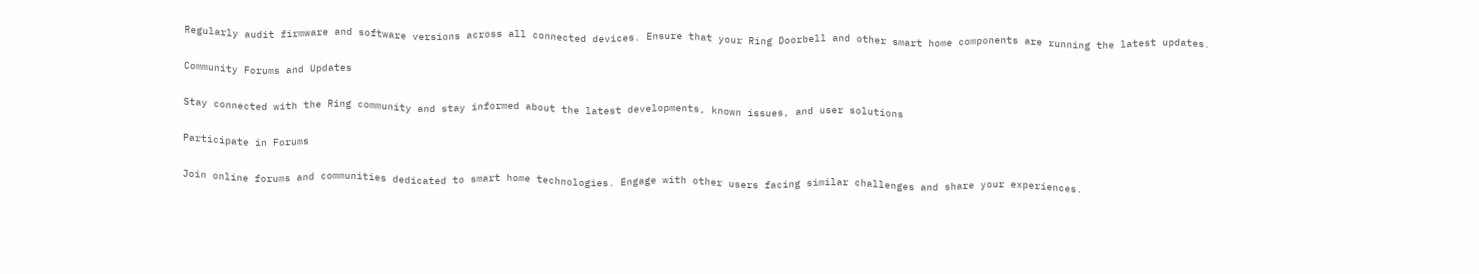Regularly audit firmware and software versions across all connected devices. Ensure that your Ring Doorbell and other smart home components are running the latest updates.

Community Forums and Updates

Stay connected with the Ring community and stay informed about the latest developments, known issues, and user solutions

Participate in Forums

Join online forums and communities dedicated to smart home technologies. Engage with other users facing similar challenges and share your experiences.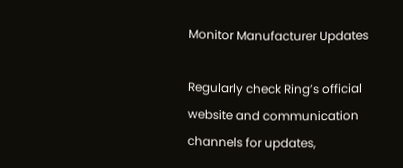Monitor Manufacturer Updates

Regularly check Ring’s official website and communication channels for updates,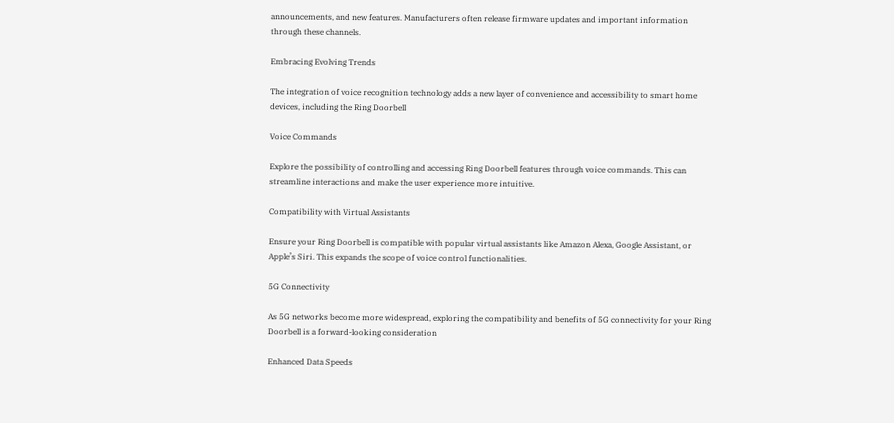announcements, and new features. Manufacturers often release firmware updates and important information through these channels.

Embracing Evolving Trends

The integration of voice recognition technology adds a new layer of convenience and accessibility to smart home devices, including the Ring Doorbell

Voice Commands

Explore the possibility of controlling and accessing Ring Doorbell features through voice commands. This can streamline interactions and make the user experience more intuitive.

Compatibility with Virtual Assistants

Ensure your Ring Doorbell is compatible with popular virtual assistants like Amazon Alexa, Google Assistant, or Apple’s Siri. This expands the scope of voice control functionalities.

5G Connectivity

As 5G networks become more widespread, exploring the compatibility and benefits of 5G connectivity for your Ring Doorbell is a forward-looking consideration

Enhanced Data Speeds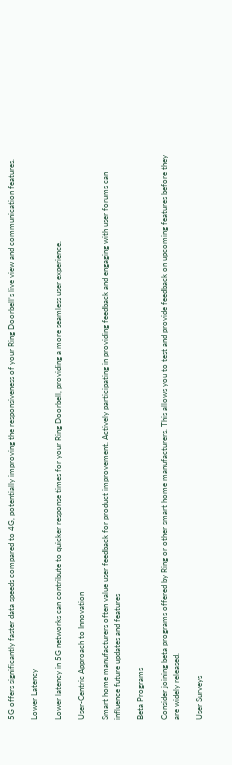5G offers significantly faster data speeds compared to 4G, potentially improving the responsiveness of your Ring Doorbell’s live view and communication features.

Lower Latency

Lower latency in 5G networks can contribute to quicker response times for your Ring Doorbell, providing a more seamless user experience.

User-Centric Approach to Innovation

Smart home manufacturers often value user feedback for product improvement. Actively participating in providing feedback and engaging with user forums can influence future updates and features

Beta Programs

Consider joining beta programs offered by Ring or other smart home manufacturers. This allows you to test and provide feedback on upcoming features before they are widely released.

User Surveys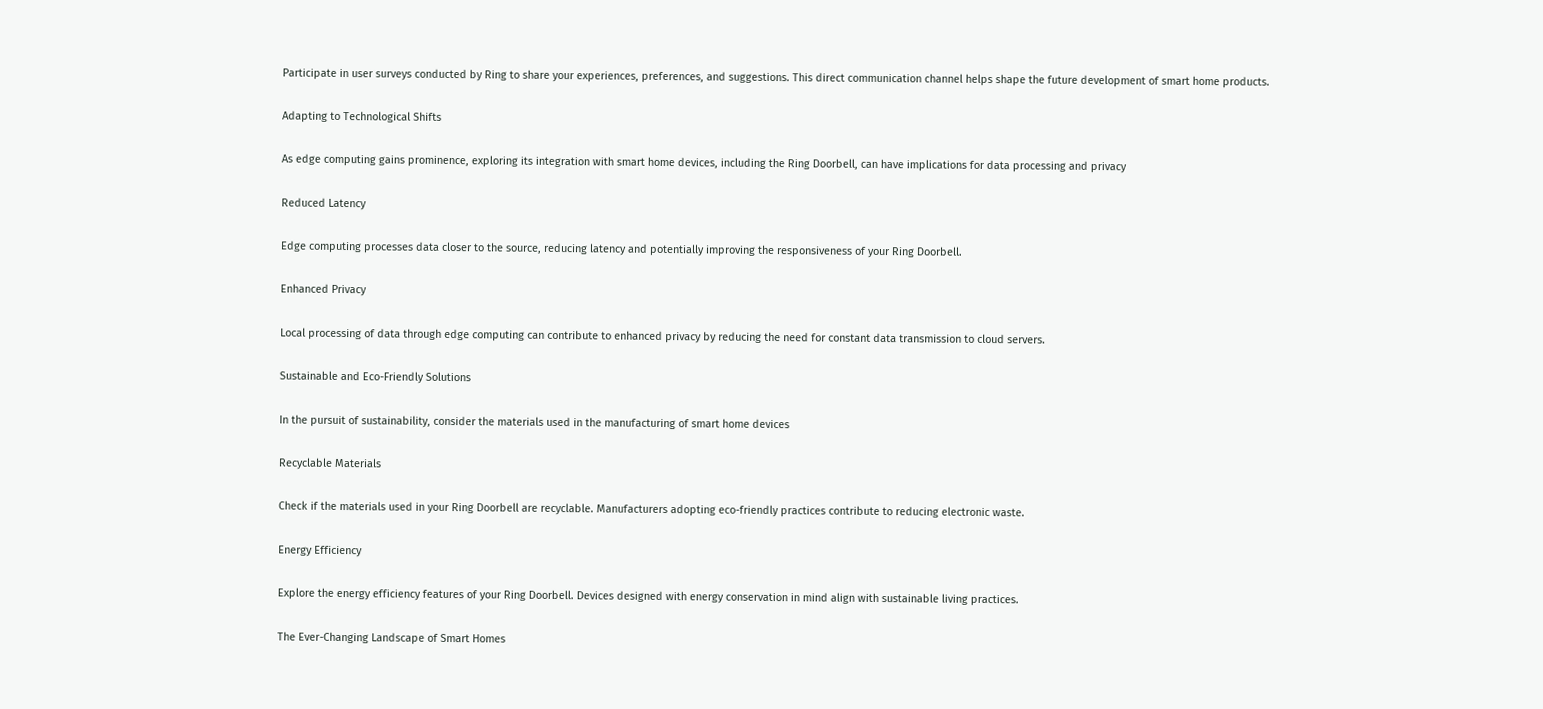Participate in user surveys conducted by Ring to share your experiences, preferences, and suggestions. This direct communication channel helps shape the future development of smart home products.

Adapting to Technological Shifts

As edge computing gains prominence, exploring its integration with smart home devices, including the Ring Doorbell, can have implications for data processing and privacy

Reduced Latency

Edge computing processes data closer to the source, reducing latency and potentially improving the responsiveness of your Ring Doorbell.

Enhanced Privacy

Local processing of data through edge computing can contribute to enhanced privacy by reducing the need for constant data transmission to cloud servers.

Sustainable and Eco-Friendly Solutions

In the pursuit of sustainability, consider the materials used in the manufacturing of smart home devices

Recyclable Materials

Check if the materials used in your Ring Doorbell are recyclable. Manufacturers adopting eco-friendly practices contribute to reducing electronic waste.

Energy Efficiency

Explore the energy efficiency features of your Ring Doorbell. Devices designed with energy conservation in mind align with sustainable living practices.

The Ever-Changing Landscape of Smart Homes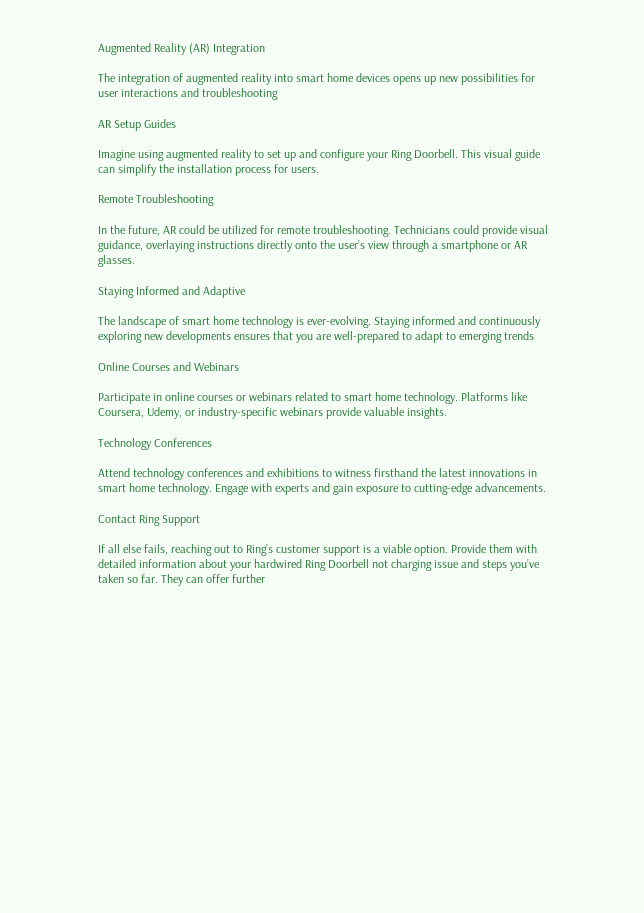Augmented Reality (AR) Integration

The integration of augmented reality into smart home devices opens up new possibilities for user interactions and troubleshooting

AR Setup Guides

Imagine using augmented reality to set up and configure your Ring Doorbell. This visual guide can simplify the installation process for users.

Remote Troubleshooting

In the future, AR could be utilized for remote troubleshooting. Technicians could provide visual guidance, overlaying instructions directly onto the user’s view through a smartphone or AR glasses.

Staying Informed and Adaptive

The landscape of smart home technology is ever-evolving. Staying informed and continuously exploring new developments ensures that you are well-prepared to adapt to emerging trends

Online Courses and Webinars

Participate in online courses or webinars related to smart home technology. Platforms like Coursera, Udemy, or industry-specific webinars provide valuable insights.

Technology Conferences

Attend technology conferences and exhibitions to witness firsthand the latest innovations in smart home technology. Engage with experts and gain exposure to cutting-edge advancements.

Contact Ring Support

If all else fails, reaching out to Ring’s customer support is a viable option. Provide them with detailed information about your hardwired Ring Doorbell not charging issue and steps you’ve taken so far. They can offer further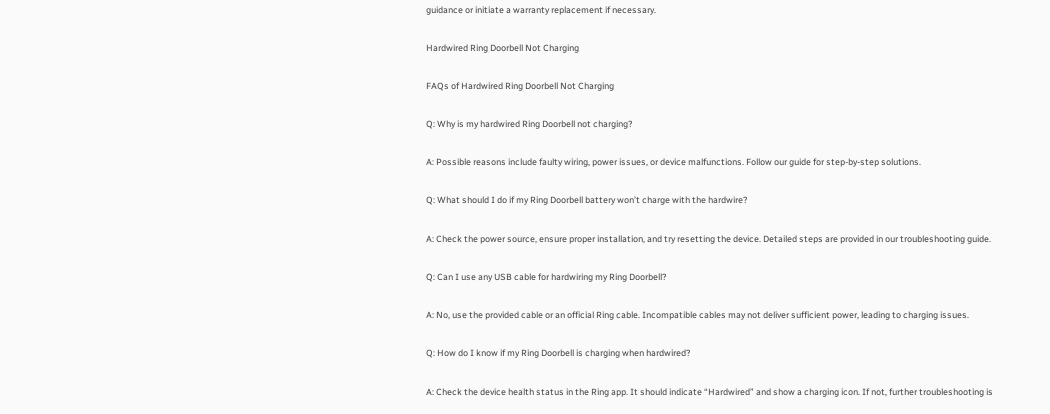guidance or initiate a warranty replacement if necessary.

Hardwired Ring Doorbell Not Charging

FAQs of Hardwired Ring Doorbell Not Charging

Q: Why is my hardwired Ring Doorbell not charging?

A: Possible reasons include faulty wiring, power issues, or device malfunctions. Follow our guide for step-by-step solutions.

Q: What should I do if my Ring Doorbell battery won’t charge with the hardwire?

A: Check the power source, ensure proper installation, and try resetting the device. Detailed steps are provided in our troubleshooting guide.

Q: Can I use any USB cable for hardwiring my Ring Doorbell?

A: No, use the provided cable or an official Ring cable. Incompatible cables may not deliver sufficient power, leading to charging issues.

Q: How do I know if my Ring Doorbell is charging when hardwired?

A: Check the device health status in the Ring app. It should indicate “Hardwired” and show a charging icon. If not, further troubleshooting is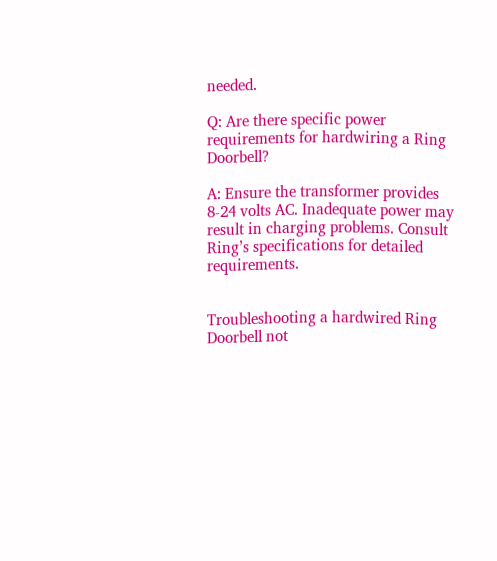needed.

Q: Are there specific power requirements for hardwiring a Ring Doorbell?

A: Ensure the transformer provides 8-24 volts AC. Inadequate power may result in charging problems. Consult Ring’s specifications for detailed requirements.


Troubleshooting a hardwired Ring Doorbell not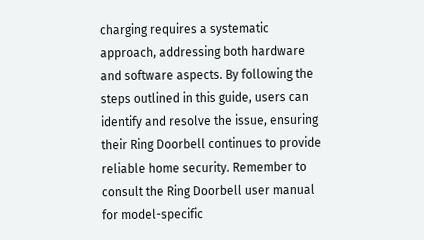charging requires a systematic approach, addressing both hardware and software aspects. By following the steps outlined in this guide, users can identify and resolve the issue, ensuring their Ring Doorbell continues to provide reliable home security. Remember to consult the Ring Doorbell user manual for model-specific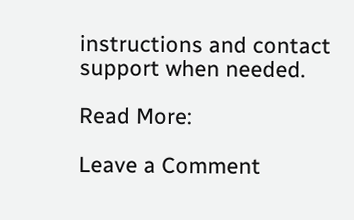instructions and contact support when needed.

Read More:

Leave a Comment